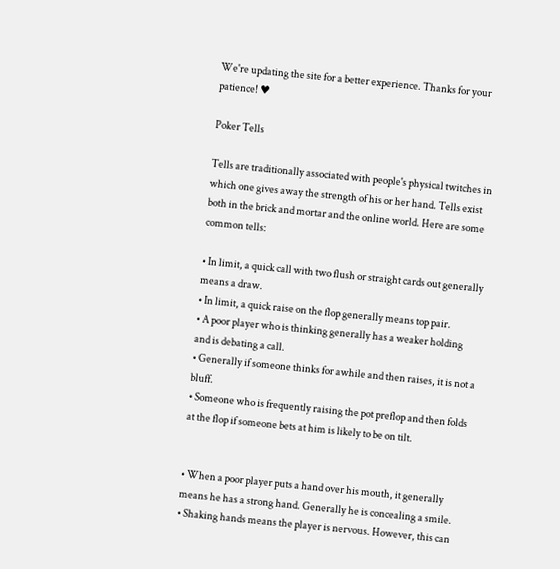We're updating the site for a better experience. Thanks for your patience! ♥

Poker Tells

Tells are traditionally associated with people's physical twitches in which one gives away the strength of his or her hand. Tells exist both in the brick and mortar and the online world. Here are some common tells:

• In limit, a quick call with two flush or straight cards out generally means a draw.
• In limit, a quick raise on the flop generally means top pair.
• A poor player who is thinking generally has a weaker holding and is debating a call.
• Generally if someone thinks for awhile and then raises, it is not a bluff.
• Someone who is frequently raising the pot preflop and then folds at the flop if someone bets at him is likely to be on tilt.


• When a poor player puts a hand over his mouth, it generally means he has a strong hand. Generally he is concealing a smile.
• Shaking hands means the player is nervous. However, this can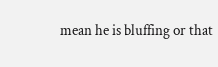mean he is bluffing or that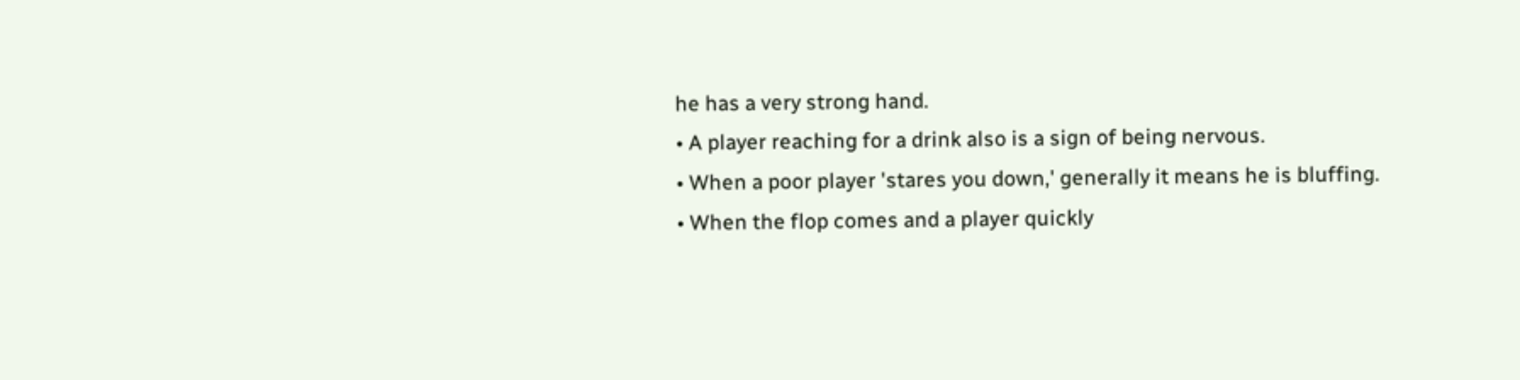he has a very strong hand.
• A player reaching for a drink also is a sign of being nervous.
• When a poor player 'stares you down,' generally it means he is bluffing.
• When the flop comes and a player quickly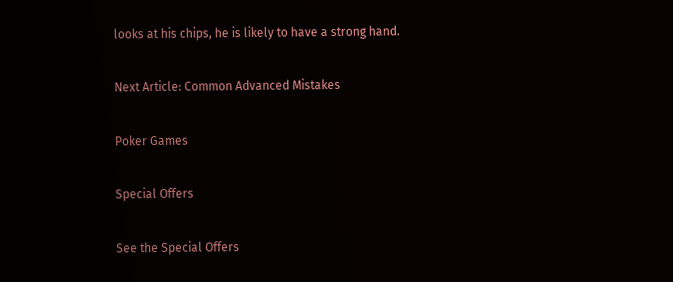looks at his chips, he is likely to have a strong hand.

Next Article: Common Advanced Mistakes

Poker Games

Special Offers

See the Special Offers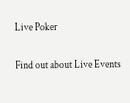Live Poker

Find out about Live Events